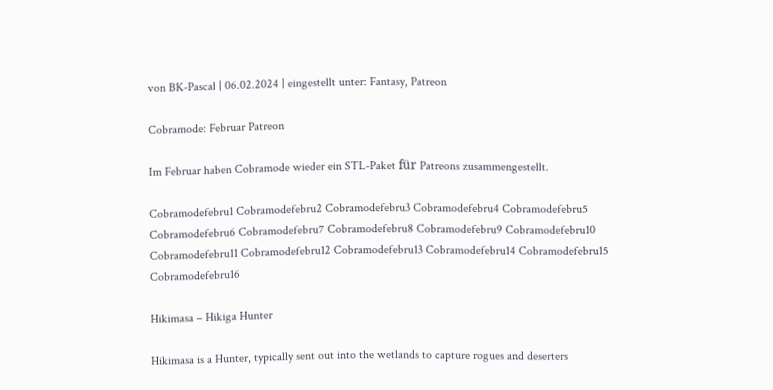von BK-Pascal | 06.02.2024 | eingestellt unter: Fantasy, Patreon

Cobramode: Februar Patreon

Im Februar haben Cobramode wieder ein STL-Paket für Patreons zusammengestellt.

Cobramodefebru1 Cobramodefebru2 Cobramodefebru3 Cobramodefebru4 Cobramodefebru5 Cobramodefebru6 Cobramodefebru7 Cobramodefebru8 Cobramodefebru9 Cobramodefebru10 Cobramodefebru11 Cobramodefebru12 Cobramodefebru13 Cobramodefebru14 Cobramodefebru15 Cobramodefebru16

Hikimasa – Hikiga Hunter

Hikimasa is a Hunter, typically sent out into the wetlands to capture rogues and deserters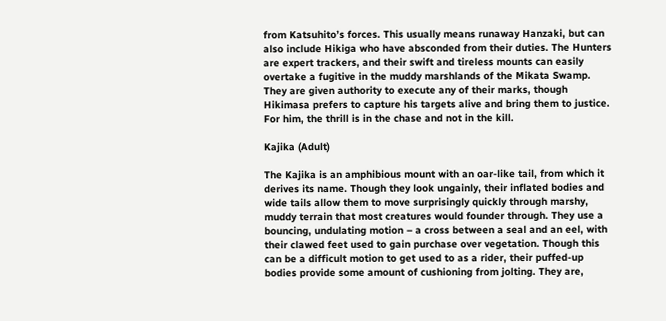from Katsuhito’s forces. This usually means runaway Hanzaki, but can also include Hikiga who have absconded from their duties. The Hunters are expert trackers, and their swift and tireless mounts can easily overtake a fugitive in the muddy marshlands of the Mikata Swamp. They are given authority to execute any of their marks, though Hikimasa prefers to capture his targets alive and bring them to justice. For him, the thrill is in the chase and not in the kill.

Kajika (Adult)

The Kajika is an amphibious mount with an oar-like tail, from which it derives its name. Though they look ungainly, their inflated bodies and wide tails allow them to move surprisingly quickly through marshy, muddy terrain that most creatures would founder through. They use a bouncing, undulating motion – a cross between a seal and an eel, with their clawed feet used to gain purchase over vegetation. Though this can be a difficult motion to get used to as a rider, their puffed-up bodies provide some amount of cushioning from jolting. They are,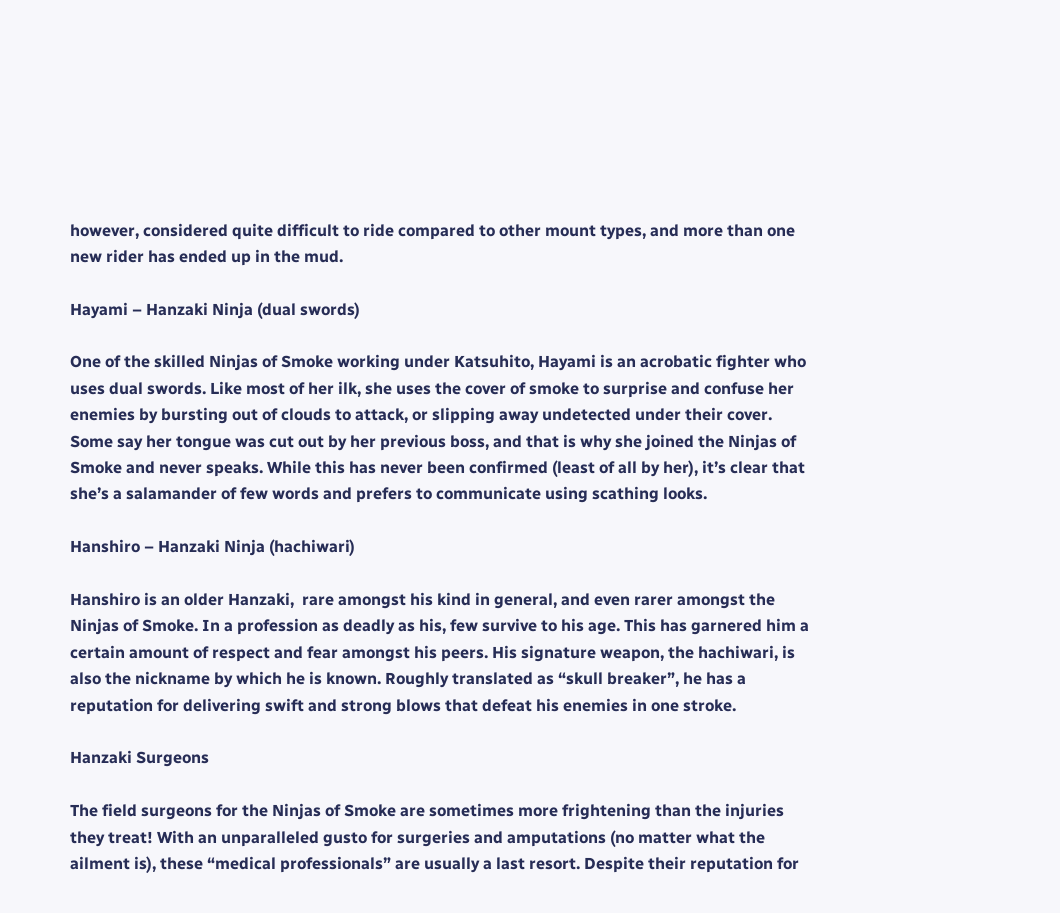however, considered quite difficult to ride compared to other mount types, and more than one new rider has ended up in the mud.

Hayami – Hanzaki Ninja (dual swords)

One of the skilled Ninjas of Smoke working under Katsuhito, Hayami is an acrobatic fighter who uses dual swords. Like most of her ilk, she uses the cover of smoke to surprise and confuse her enemies by bursting out of clouds to attack, or slipping away undetected under their cover. Some say her tongue was cut out by her previous boss, and that is why she joined the Ninjas of Smoke and never speaks. While this has never been confirmed (least of all by her), it’s clear that she’s a salamander of few words and prefers to communicate using scathing looks.

Hanshiro – Hanzaki Ninja (hachiwari)

Hanshiro is an older Hanzaki,  rare amongst his kind in general, and even rarer amongst the Ninjas of Smoke. In a profession as deadly as his, few survive to his age. This has garnered him a certain amount of respect and fear amongst his peers. His signature weapon, the hachiwari, is also the nickname by which he is known. Roughly translated as “skull breaker”, he has a reputation for delivering swift and strong blows that defeat his enemies in one stroke.

Hanzaki Surgeons

The field surgeons for the Ninjas of Smoke are sometimes more frightening than the injuries they treat! With an unparalleled gusto for surgeries and amputations (no matter what the ailment is), these “medical professionals” are usually a last resort. Despite their reputation for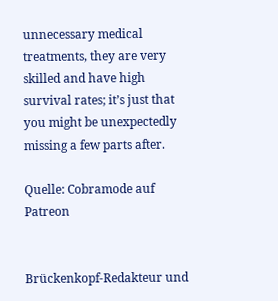unnecessary medical treatments, they are very skilled and have high survival rates; it’s just that you might be unexpectedly missing a few parts after.

Quelle: Cobramode auf Patreon


Brückenkopf-Redakteur und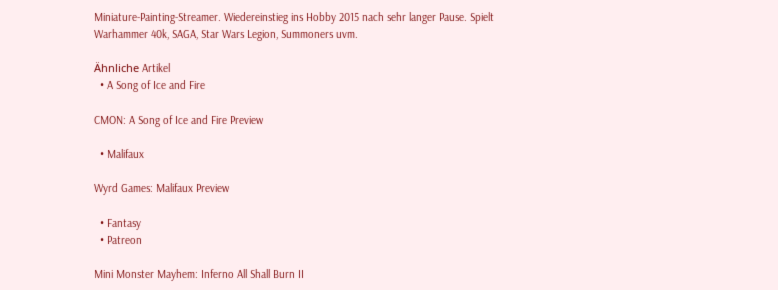Miniature-Painting-Streamer. Wiedereinstieg ins Hobby 2015 nach sehr langer Pause. Spielt Warhammer 40k, SAGA, Star Wars Legion, Summoners uvm.

Ähnliche Artikel
  • A Song of Ice and Fire

CMON: A Song of Ice and Fire Preview

  • Malifaux

Wyrd Games: Malifaux Preview

  • Fantasy
  • Patreon

Mini Monster Mayhem: Inferno All Shall Burn II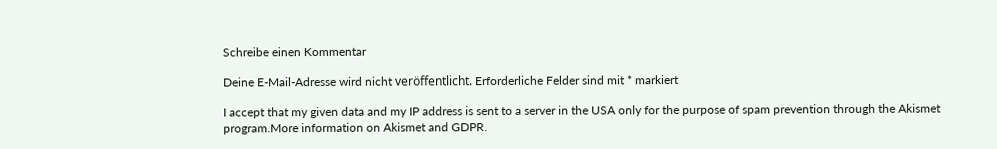Schreibe einen Kommentar

Deine E-Mail-Adresse wird nicht veröffentlicht. Erforderliche Felder sind mit * markiert

I accept that my given data and my IP address is sent to a server in the USA only for the purpose of spam prevention through the Akismet program.More information on Akismet and GDPR.